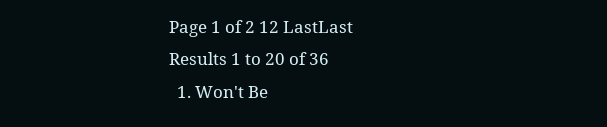Page 1 of 2 12 LastLast
Results 1 to 20 of 36
  1. Won't Be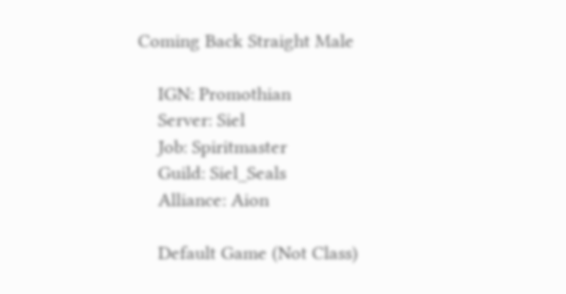Coming Back Straight Male

    IGN: Promothian
    Server: Siel
    Job: Spiritmaster
    Guild: Siel_Seals
    Alliance: Aion

    Default Game (Not Class)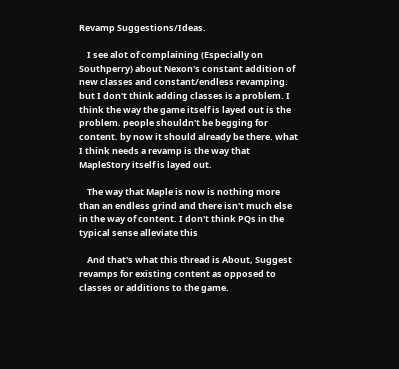Revamp Suggestions/Ideas.

    I see alot of complaining (Especially on Southperry) about Nexon's constant addition of new classes and constant/endless revamping. but I don't think adding classes is a problem. I think the way the game itself is layed out is the problem. people shouldn't be begging for content. by now it should already be there. what I think needs a revamp is the way that MapleStory itself is layed out.

    The way that Maple is now is nothing more than an endless grind and there isn't much else in the way of content. I don't think PQs in the typical sense alleviate this

    And that's what this thread is About, Suggest revamps for existing content as opposed to classes or additions to the game.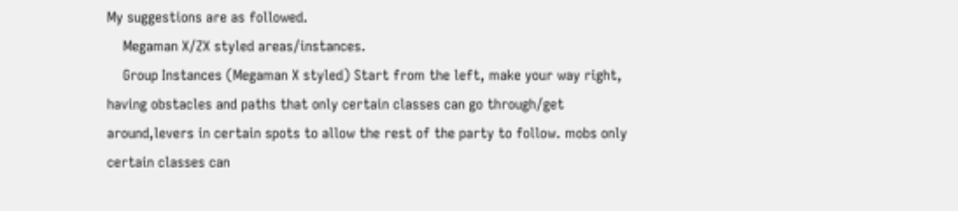My suggestions are as followed.
    Megaman X/ZX styled areas/instances.
    Group Instances (Megaman X styled) Start from the left, make your way right, having obstacles and paths that only certain classes can go through/get around,levers in certain spots to allow the rest of the party to follow. mobs only certain classes can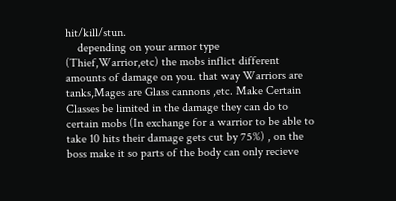hit/kill/stun.
    depending on your armor type (Thief,Warrior,etc) the mobs inflict different amounts of damage on you. that way Warriors are tanks,Mages are Glass cannons ,etc. Make Certain Classes be limited in the damage they can do to certain mobs (In exchange for a warrior to be able to take 10 hits their damage gets cut by 75%) , on the boss make it so parts of the body can only recieve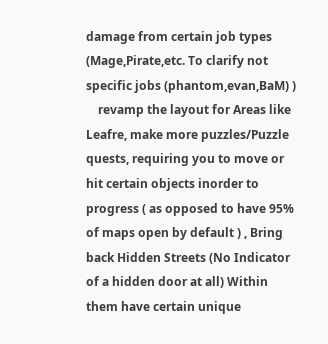damage from certain job types (Mage,Pirate,etc. To clarify not specific jobs (phantom,evan,BaM) )
    revamp the layout for Areas like Leafre, make more puzzles/Puzzle quests, requiring you to move or hit certain objects inorder to progress ( as opposed to have 95% of maps open by default ) , Bring back Hidden Streets (No Indicator of a hidden door at all) Within them have certain unique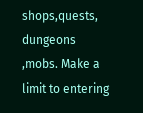shops,quests, dungeons ,mobs. Make a limit to entering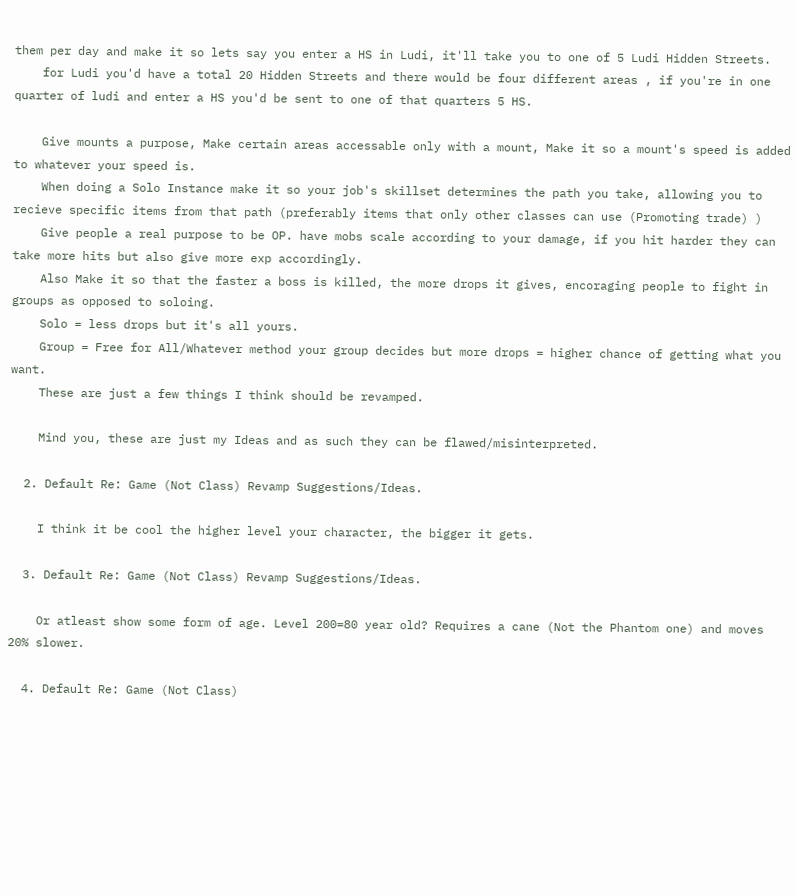them per day and make it so lets say you enter a HS in Ludi, it'll take you to one of 5 Ludi Hidden Streets.
    for Ludi you'd have a total 20 Hidden Streets and there would be four different areas , if you're in one quarter of ludi and enter a HS you'd be sent to one of that quarters 5 HS.

    Give mounts a purpose, Make certain areas accessable only with a mount, Make it so a mount's speed is added to whatever your speed is.
    When doing a Solo Instance make it so your job's skillset determines the path you take, allowing you to recieve specific items from that path (preferably items that only other classes can use (Promoting trade) )
    Give people a real purpose to be OP. have mobs scale according to your damage, if you hit harder they can take more hits but also give more exp accordingly.
    Also Make it so that the faster a boss is killed, the more drops it gives, encoraging people to fight in groups as opposed to soloing.
    Solo = less drops but it's all yours.
    Group = Free for All/Whatever method your group decides but more drops = higher chance of getting what you want.
    These are just a few things I think should be revamped.

    Mind you, these are just my Ideas and as such they can be flawed/misinterpreted.

  2. Default Re: Game (Not Class) Revamp Suggestions/Ideas.

    I think it be cool the higher level your character, the bigger it gets.

  3. Default Re: Game (Not Class) Revamp Suggestions/Ideas.

    Or atleast show some form of age. Level 200=80 year old? Requires a cane (Not the Phantom one) and moves 20% slower.

  4. Default Re: Game (Not Class)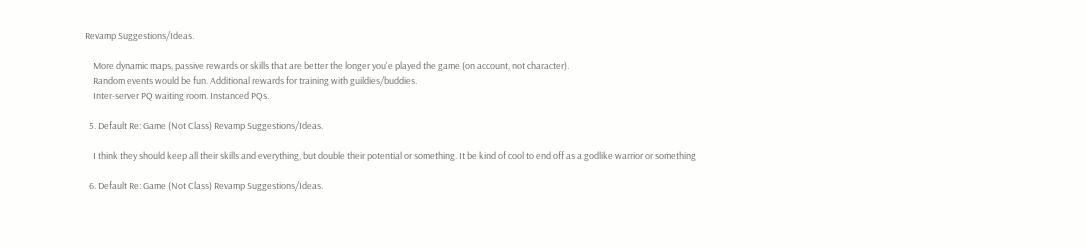Revamp Suggestions/Ideas.

    More dynamic maps, passive rewards or skills that are better the longer you'e played the game (on account, not character).
    Random events would be fun. Additional rewards for training with guildies/buddies.
    Inter-server PQ waiting room. Instanced PQs.

  5. Default Re: Game (Not Class) Revamp Suggestions/Ideas.

    I think they should keep all their skills and everything, but double their potential or something. It be kind of cool to end off as a godlike warrior or something

  6. Default Re: Game (Not Class) Revamp Suggestions/Ideas.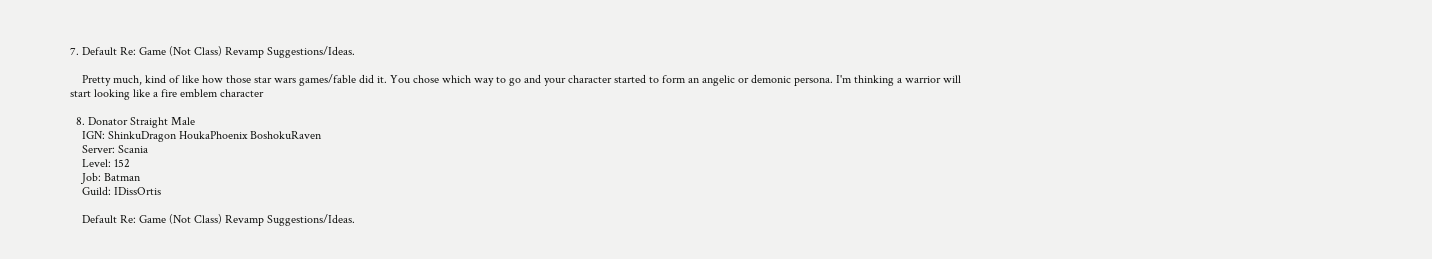7. Default Re: Game (Not Class) Revamp Suggestions/Ideas.

    Pretty much, kind of like how those star wars games/fable did it. You chose which way to go and your character started to form an angelic or demonic persona. I'm thinking a warrior will start looking like a fire emblem character

  8. Donator Straight Male
    IGN: ShinkuDragon HoukaPhoenix BoshokuRaven
    Server: Scania
    Level: 152
    Job: Batman
    Guild: IDissOrtis

    Default Re: Game (Not Class) Revamp Suggestions/Ideas.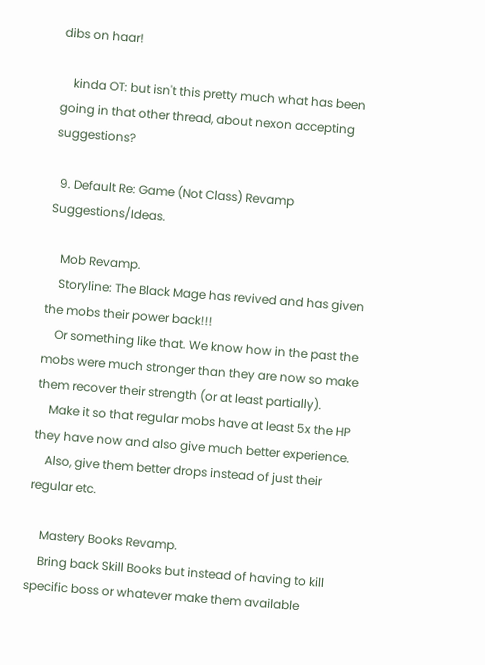dibs on haar!

    kinda OT: but isn't this pretty much what has been going in that other thread, about nexon accepting suggestions?

  9. Default Re: Game (Not Class) Revamp Suggestions/Ideas.

    Mob Revamp.
    Storyline: The Black Mage has revived and has given the mobs their power back!!!
    Or something like that. We know how in the past the mobs were much stronger than they are now so make them recover their strength (or at least partially).
    Make it so that regular mobs have at least 5x the HP they have now and also give much better experience.
    Also, give them better drops instead of just their regular etc.

    Mastery Books Revamp.
    Bring back Skill Books but instead of having to kill specific boss or whatever make them available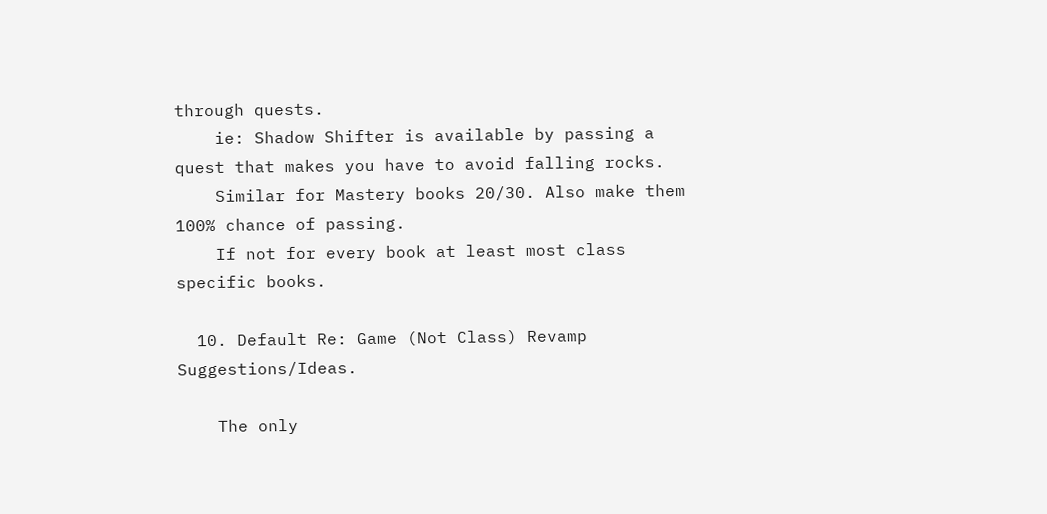through quests.
    ie: Shadow Shifter is available by passing a quest that makes you have to avoid falling rocks.
    Similar for Mastery books 20/30. Also make them 100% chance of passing.
    If not for every book at least most class specific books.

  10. Default Re: Game (Not Class) Revamp Suggestions/Ideas.

    The only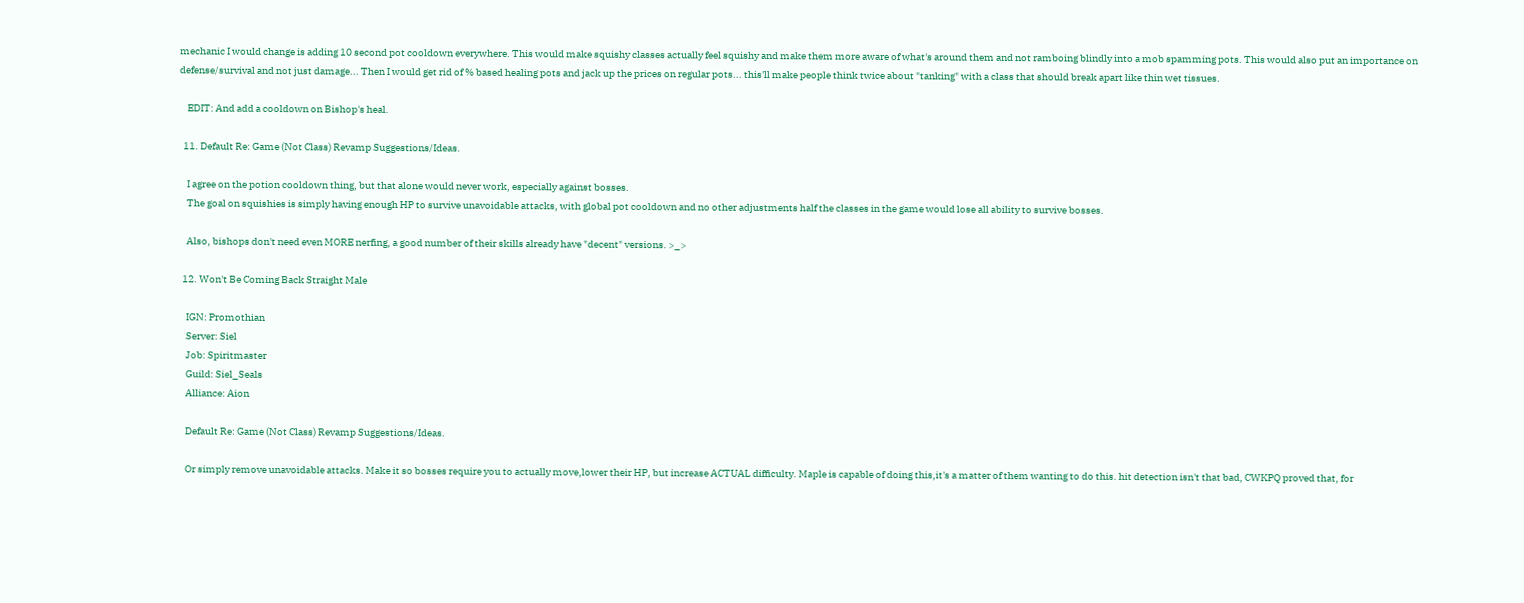mechanic I would change is adding 10 second pot cooldown everywhere. This would make squishy classes actually feel squishy and make them more aware of what's around them and not ramboing blindly into a mob spamming pots. This would also put an importance on defense/survival and not just damage... Then I would get rid of % based healing pots and jack up the prices on regular pots... this'll make people think twice about "tanking" with a class that should break apart like thin wet tissues.

    EDIT: And add a cooldown on Bishop's heal.

  11. Default Re: Game (Not Class) Revamp Suggestions/Ideas.

    I agree on the potion cooldown thing, but that alone would never work, especially against bosses.
    The goal on squishies is simply having enough HP to survive unavoidable attacks, with global pot cooldown and no other adjustments half the classes in the game would lose all ability to survive bosses.

    Also, bishops don't need even MORE nerfing, a good number of their skills already have "decent" versions. >_>

  12. Won't Be Coming Back Straight Male

    IGN: Promothian
    Server: Siel
    Job: Spiritmaster
    Guild: Siel_Seals
    Alliance: Aion

    Default Re: Game (Not Class) Revamp Suggestions/Ideas.

    Or simply remove unavoidable attacks. Make it so bosses require you to actually move,lower their HP, but increase ACTUAL difficulty. Maple is capable of doing this,it's a matter of them wanting to do this. hit detection isn't that bad, CWKPQ proved that, for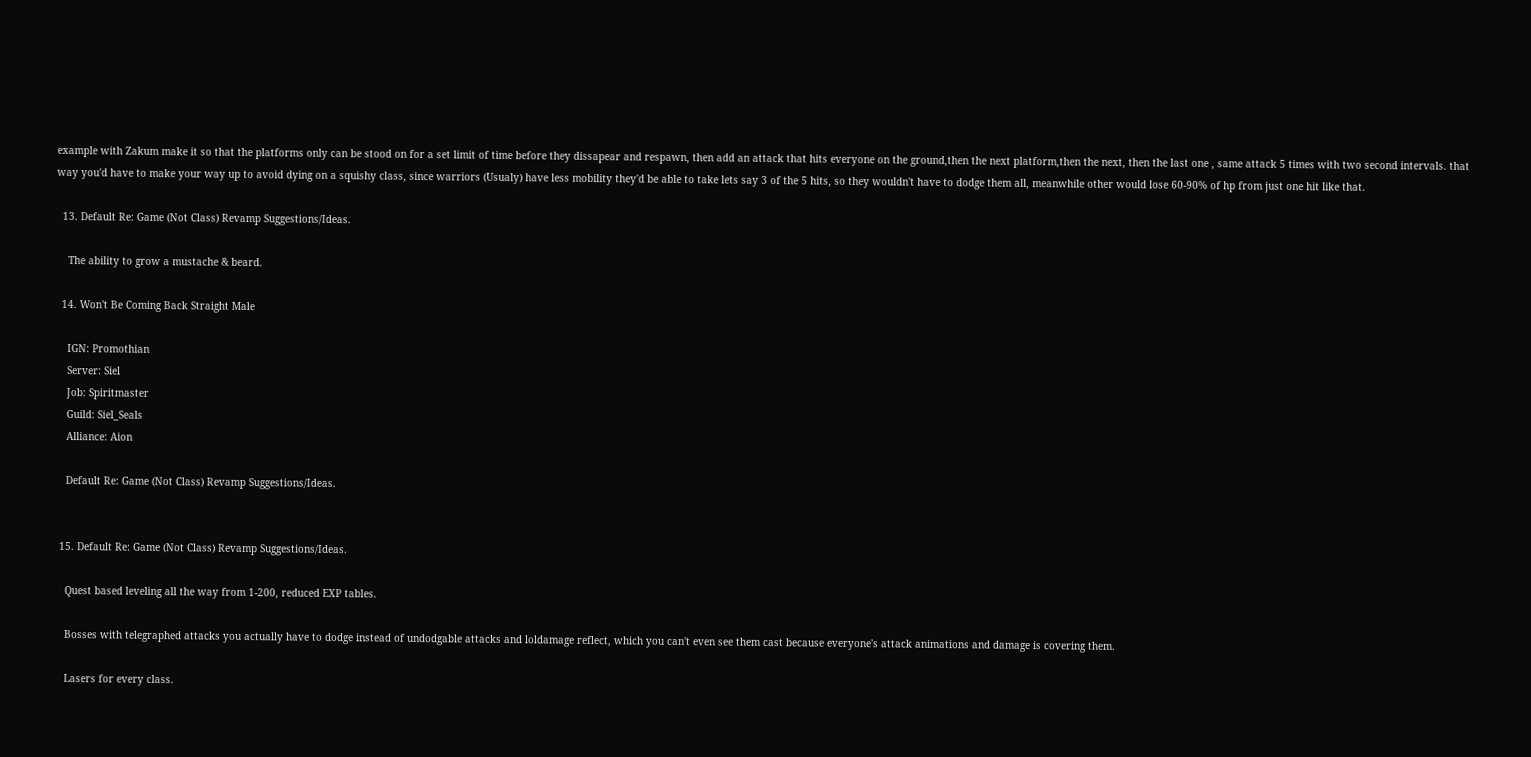example with Zakum make it so that the platforms only can be stood on for a set limit of time before they dissapear and respawn, then add an attack that hits everyone on the ground,then the next platform,then the next, then the last one , same attack 5 times with two second intervals. that way you'd have to make your way up to avoid dying on a squishy class, since warriors (Usualy) have less mobility they'd be able to take lets say 3 of the 5 hits, so they wouldn't have to dodge them all, meanwhile other would lose 60-90% of hp from just one hit like that.

  13. Default Re: Game (Not Class) Revamp Suggestions/Ideas.

    The ability to grow a mustache & beard.

  14. Won't Be Coming Back Straight Male

    IGN: Promothian
    Server: Siel
    Job: Spiritmaster
    Guild: Siel_Seals
    Alliance: Aion

    Default Re: Game (Not Class) Revamp Suggestions/Ideas.


  15. Default Re: Game (Not Class) Revamp Suggestions/Ideas.

    Quest based leveling all the way from 1-200, reduced EXP tables.

    Bosses with telegraphed attacks you actually have to dodge instead of undodgable attacks and loldamage reflect, which you can't even see them cast because everyone's attack animations and damage is covering them.

    Lasers for every class.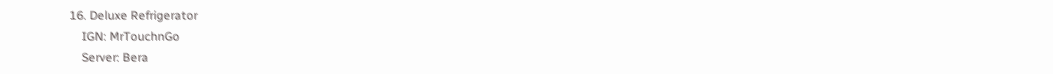16. Deluxe Refrigerator
    IGN: MrTouchnGo
    Server: Bera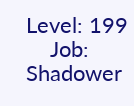Level: 199
    Job: Shadower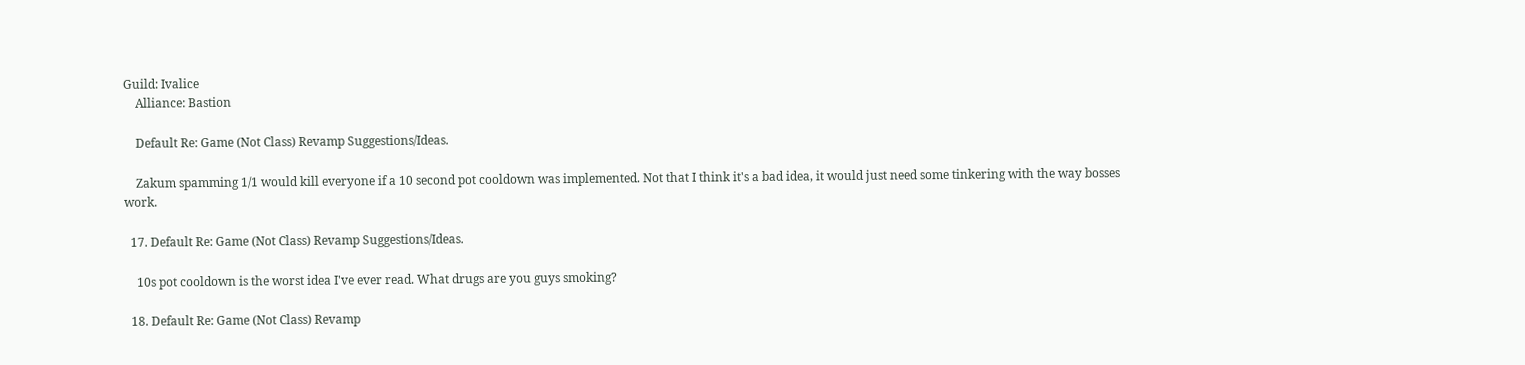Guild: Ivalice
    Alliance: Bastion

    Default Re: Game (Not Class) Revamp Suggestions/Ideas.

    Zakum spamming 1/1 would kill everyone if a 10 second pot cooldown was implemented. Not that I think it's a bad idea, it would just need some tinkering with the way bosses work.

  17. Default Re: Game (Not Class) Revamp Suggestions/Ideas.

    10s pot cooldown is the worst idea I've ever read. What drugs are you guys smoking?

  18. Default Re: Game (Not Class) Revamp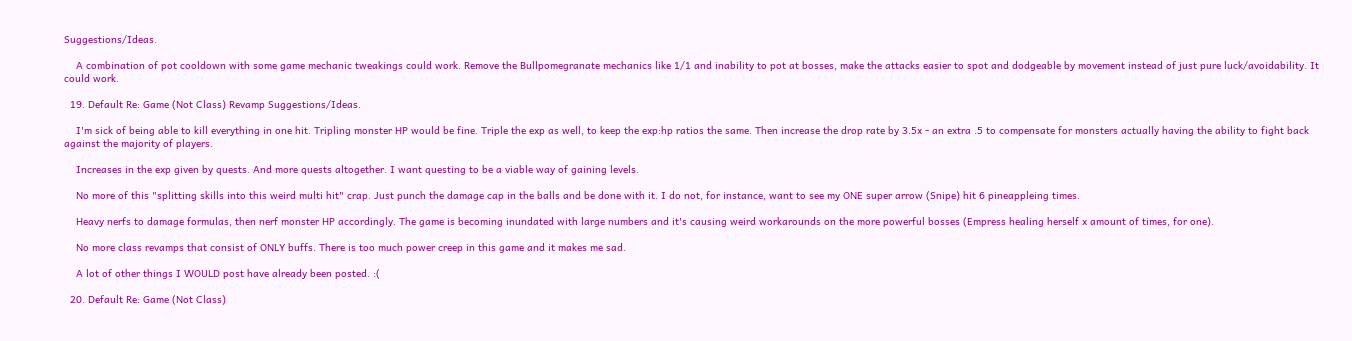Suggestions/Ideas.

    A combination of pot cooldown with some game mechanic tweakings could work. Remove the Bullpomegranate mechanics like 1/1 and inability to pot at bosses, make the attacks easier to spot and dodgeable by movement instead of just pure luck/avoidability. It could work.

  19. Default Re: Game (Not Class) Revamp Suggestions/Ideas.

    I'm sick of being able to kill everything in one hit. Tripling monster HP would be fine. Triple the exp as well, to keep the exp:hp ratios the same. Then increase the drop rate by 3.5x - an extra .5 to compensate for monsters actually having the ability to fight back against the majority of players.

    Increases in the exp given by quests. And more quests altogether. I want questing to be a viable way of gaining levels.

    No more of this "splitting skills into this weird multi hit" crap. Just punch the damage cap in the balls and be done with it. I do not, for instance, want to see my ONE super arrow (Snipe) hit 6 pineappleing times.

    Heavy nerfs to damage formulas, then nerf monster HP accordingly. The game is becoming inundated with large numbers and it's causing weird workarounds on the more powerful bosses (Empress healing herself x amount of times, for one).

    No more class revamps that consist of ONLY buffs. There is too much power creep in this game and it makes me sad.

    A lot of other things I WOULD post have already been posted. :(

  20. Default Re: Game (Not Class)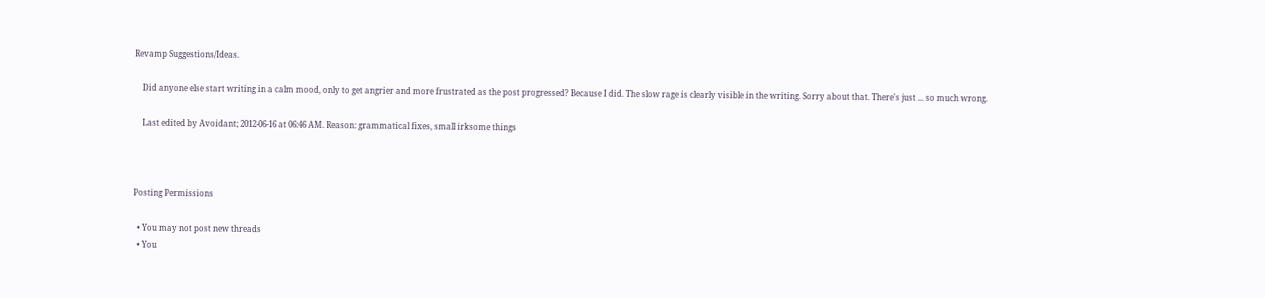Revamp Suggestions/Ideas.

    Did anyone else start writing in a calm mood, only to get angrier and more frustrated as the post progressed? Because I did. The slow rage is clearly visible in the writing. Sorry about that. There's just ... so much wrong.

    Last edited by Avoidant; 2012-06-16 at 06:46 AM. Reason: grammatical fixes, small irksome things



Posting Permissions

  • You may not post new threads
  • You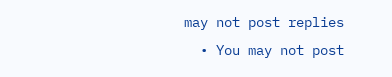may not post replies
  • You may not post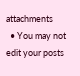attachments
  • You may not edit your posts